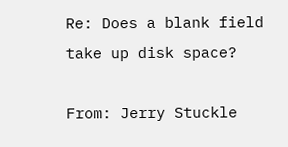Re: Does a blank field take up disk space?

From: Jerry Stuckle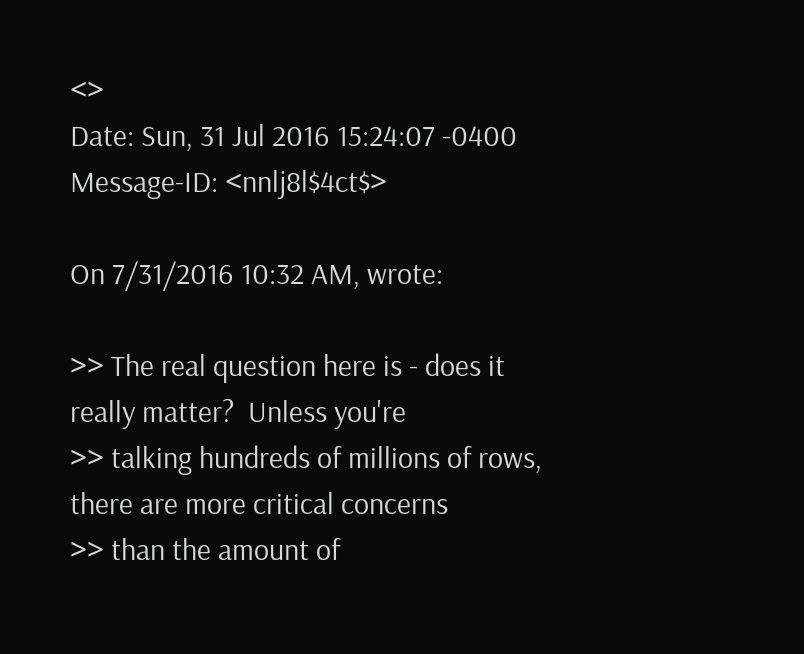<>
Date: Sun, 31 Jul 2016 15:24:07 -0400
Message-ID: <nnlj8l$4ct$>

On 7/31/2016 10:32 AM, wrote:

>> The real question here is - does it really matter?  Unless you're
>> talking hundreds of millions of rows, there are more critical concerns
>> than the amount of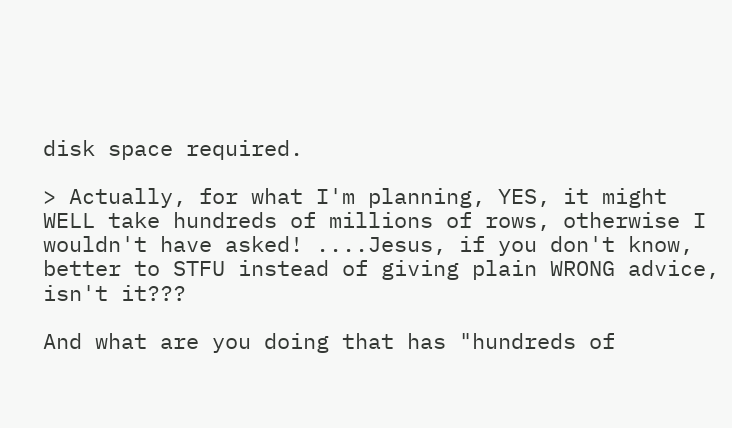disk space required.

> Actually, for what I'm planning, YES, it might WELL take hundreds of millions of rows, otherwise I wouldn't have asked! ....Jesus, if you don't know, better to STFU instead of giving plain WRONG advice, isn't it???

And what are you doing that has "hundreds of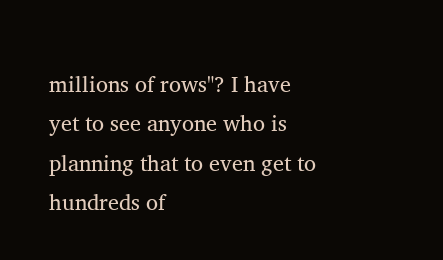millions of rows"? I have yet to see anyone who is planning that to even get to hundreds of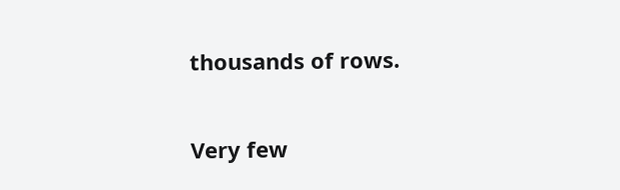thousands of rows.

Very few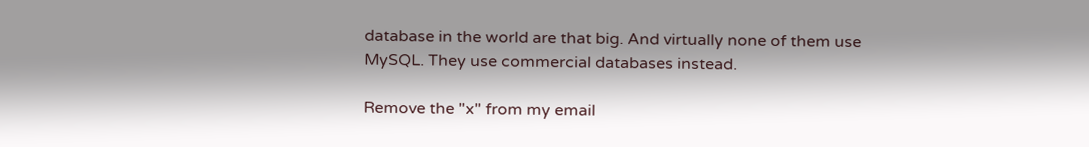database in the world are that big. And virtually none of them use MySQL. They use commercial databases instead.

Remove the "x" from my email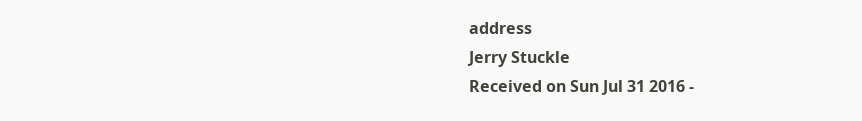address
Jerry Stuckle
Received on Sun Jul 31 2016 -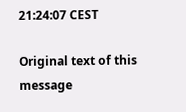21:24:07 CEST

Original text of this message